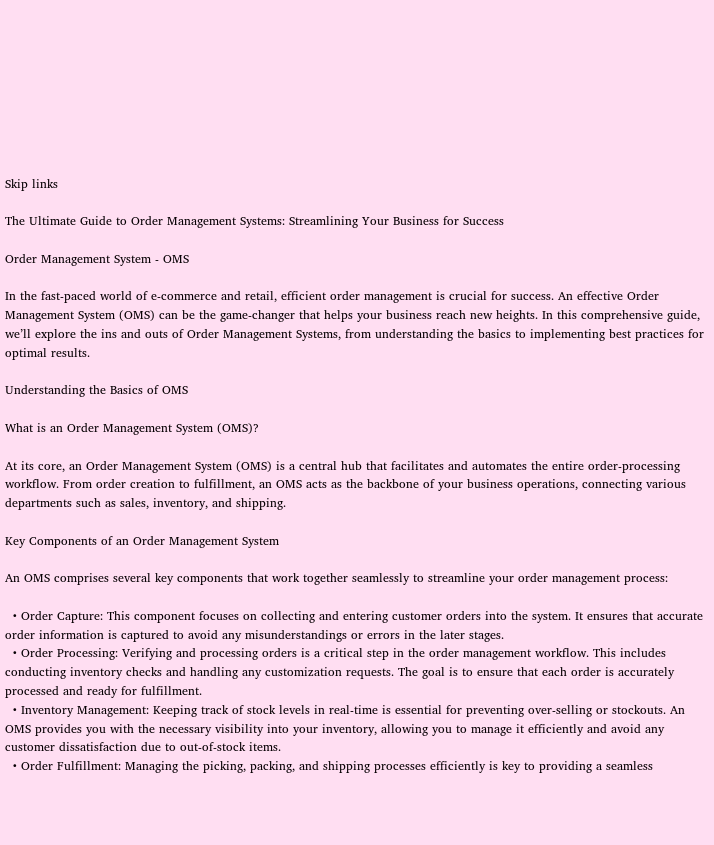Skip links

The Ultimate Guide to Order Management Systems: Streamlining Your Business for Success

Order Management System - OMS

In the fast-paced world of e-commerce and retail, efficient order management is crucial for success. An effective Order Management System (OMS) can be the game-changer that helps your business reach new heights. In this comprehensive guide, we’ll explore the ins and outs of Order Management Systems, from understanding the basics to implementing best practices for optimal results.

Understanding the Basics of OMS

What is an Order Management System (OMS)?

At its core, an Order Management System (OMS) is a central hub that facilitates and automates the entire order-processing workflow. From order creation to fulfillment, an OMS acts as the backbone of your business operations, connecting various departments such as sales, inventory, and shipping.

Key Components of an Order Management System

An OMS comprises several key components that work together seamlessly to streamline your order management process:

  • Order Capture: This component focuses on collecting and entering customer orders into the system. It ensures that accurate order information is captured to avoid any misunderstandings or errors in the later stages.
  • Order Processing: Verifying and processing orders is a critical step in the order management workflow. This includes conducting inventory checks and handling any customization requests. The goal is to ensure that each order is accurately processed and ready for fulfillment.
  • Inventory Management: Keeping track of stock levels in real-time is essential for preventing over-selling or stockouts. An OMS provides you with the necessary visibility into your inventory, allowing you to manage it efficiently and avoid any customer dissatisfaction due to out-of-stock items.
  • Order Fulfillment: Managing the picking, packing, and shipping processes efficiently is key to providing a seamless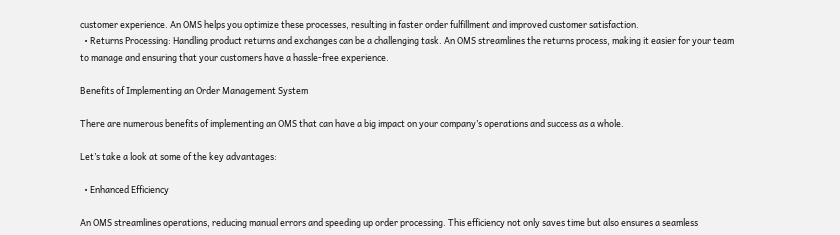customer experience. An OMS helps you optimize these processes, resulting in faster order fulfillment and improved customer satisfaction.
  • Returns Processing: Handling product returns and exchanges can be a challenging task. An OMS streamlines the returns process, making it easier for your team to manage and ensuring that your customers have a hassle-free experience.

Benefits of Implementing an Order Management System

There are numerous benefits of implementing an OMS that can have a big impact on your company’s operations and success as a whole.

Let’s take a look at some of the key advantages:

  • Enhanced Efficiency

An OMS streamlines operations, reducing manual errors and speeding up order processing. This efficiency not only saves time but also ensures a seamless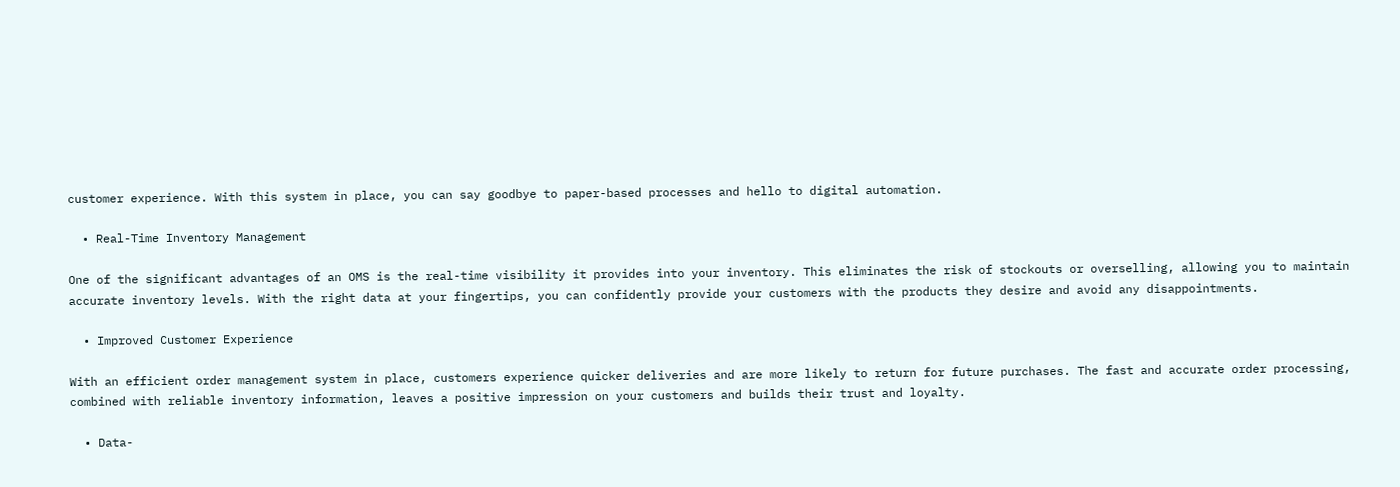customer experience. With this system in place, you can say goodbye to paper-based processes and hello to digital automation.

  • Real-Time Inventory Management

One of the significant advantages of an OMS is the real-time visibility it provides into your inventory. This eliminates the risk of stockouts or overselling, allowing you to maintain accurate inventory levels. With the right data at your fingertips, you can confidently provide your customers with the products they desire and avoid any disappointments.

  • Improved Customer Experience

With an efficient order management system in place, customers experience quicker deliveries and are more likely to return for future purchases. The fast and accurate order processing, combined with reliable inventory information, leaves a positive impression on your customers and builds their trust and loyalty.

  • Data-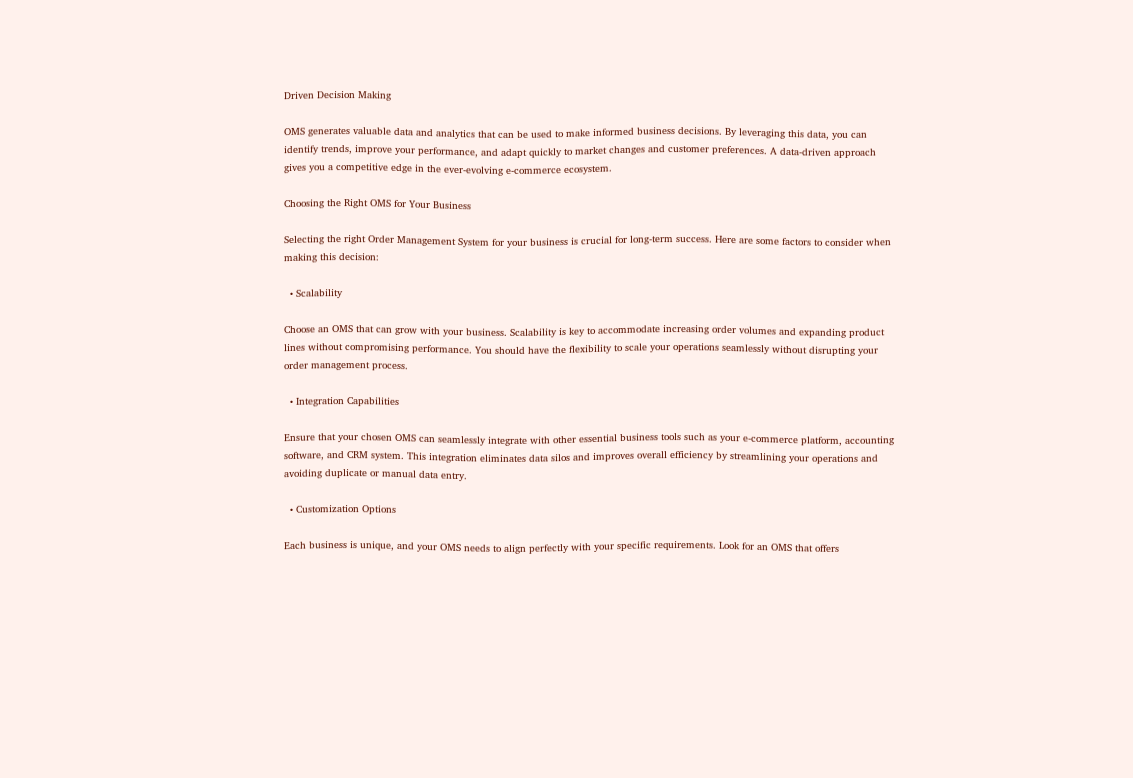Driven Decision Making

OMS generates valuable data and analytics that can be used to make informed business decisions. By leveraging this data, you can identify trends, improve your performance, and adapt quickly to market changes and customer preferences. A data-driven approach gives you a competitive edge in the ever-evolving e-commerce ecosystem.

Choosing the Right OMS for Your Business

Selecting the right Order Management System for your business is crucial for long-term success. Here are some factors to consider when making this decision:

  • Scalability

Choose an OMS that can grow with your business. Scalability is key to accommodate increasing order volumes and expanding product lines without compromising performance. You should have the flexibility to scale your operations seamlessly without disrupting your order management process.

  • Integration Capabilities

Ensure that your chosen OMS can seamlessly integrate with other essential business tools such as your e-commerce platform, accounting software, and CRM system. This integration eliminates data silos and improves overall efficiency by streamlining your operations and avoiding duplicate or manual data entry.

  • Customization Options

Each business is unique, and your OMS needs to align perfectly with your specific requirements. Look for an OMS that offers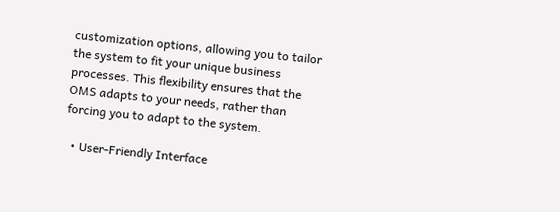customization options, allowing you to tailor the system to fit your unique business processes. This flexibility ensures that the OMS adapts to your needs, rather than forcing you to adapt to the system.

  • User-Friendly Interface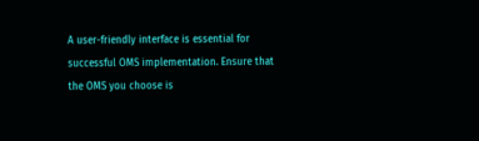A user-friendly interface is essential for successful OMS implementation. Ensure that the OMS you choose is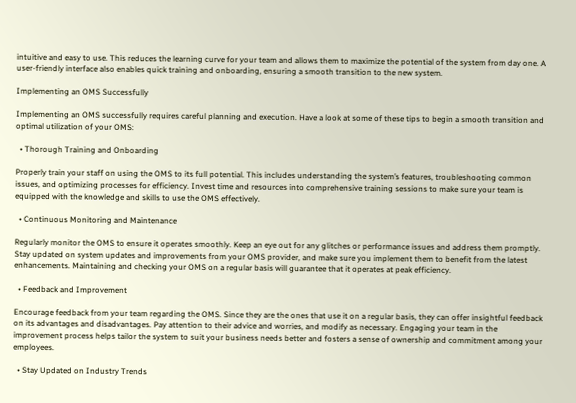intuitive and easy to use. This reduces the learning curve for your team and allows them to maximize the potential of the system from day one. A user-friendly interface also enables quick training and onboarding, ensuring a smooth transition to the new system.

Implementing an OMS Successfully

Implementing an OMS successfully requires careful planning and execution. Have a look at some of these tips to begin a smooth transition and optimal utilization of your OMS:

  • Thorough Training and Onboarding

Properly train your staff on using the OMS to its full potential. This includes understanding the system’s features, troubleshooting common issues, and optimizing processes for efficiency. Invest time and resources into comprehensive training sessions to make sure your team is equipped with the knowledge and skills to use the OMS effectively.

  • Continuous Monitoring and Maintenance

Regularly monitor the OMS to ensure it operates smoothly. Keep an eye out for any glitches or performance issues and address them promptly. Stay updated on system updates and improvements from your OMS provider, and make sure you implement them to benefit from the latest enhancements. Maintaining and checking your OMS on a regular basis will guarantee that it operates at peak efficiency.

  • Feedback and Improvement

Encourage feedback from your team regarding the OMS. Since they are the ones that use it on a regular basis, they can offer insightful feedback on its advantages and disadvantages. Pay attention to their advice and worries, and modify as necessary. Engaging your team in the improvement process helps tailor the system to suit your business needs better and fosters a sense of ownership and commitment among your employees.

  • Stay Updated on Industry Trends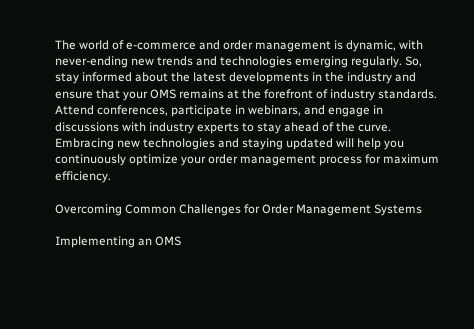The world of e-commerce and order management is dynamic, with never-ending new trends and technologies emerging regularly. So, stay informed about the latest developments in the industry and ensure that your OMS remains at the forefront of industry standards. Attend conferences, participate in webinars, and engage in discussions with industry experts to stay ahead of the curve. Embracing new technologies and staying updated will help you continuously optimize your order management process for maximum efficiency.

Overcoming Common Challenges for Order Management Systems

Implementing an OMS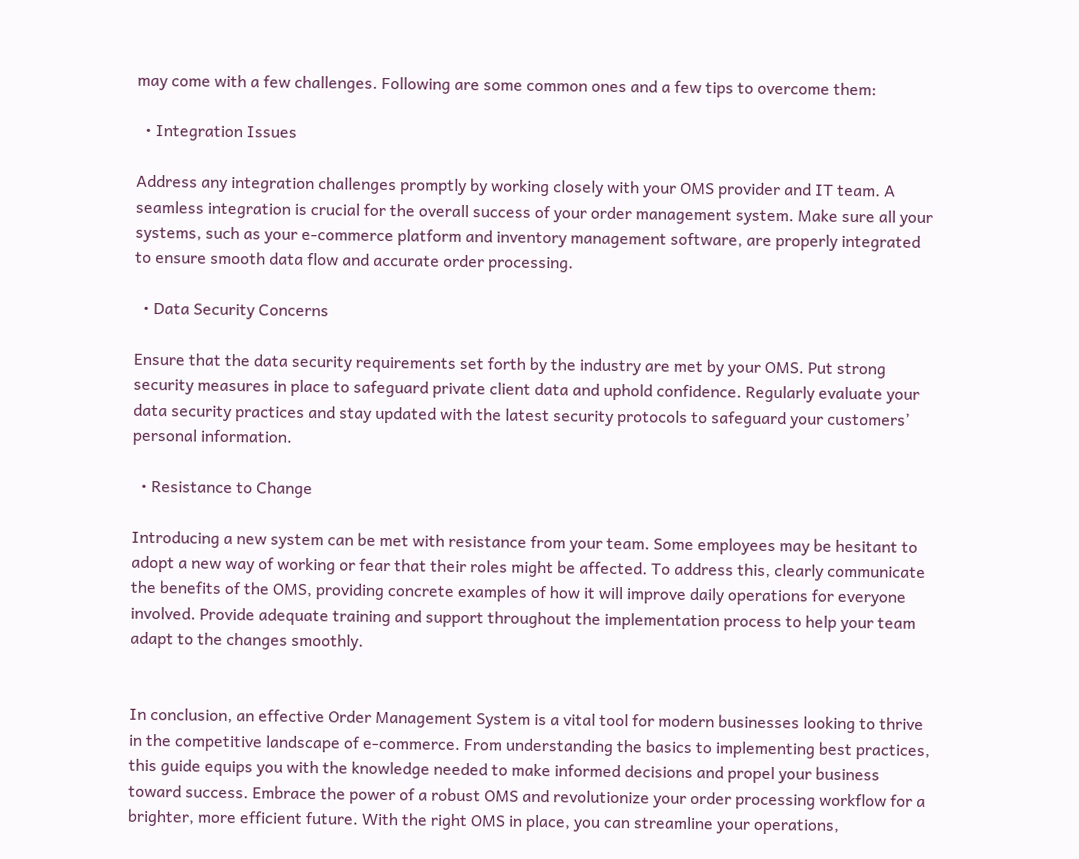may come with a few challenges. Following are some common ones and a few tips to overcome them:

  • Integration Issues

Address any integration challenges promptly by working closely with your OMS provider and IT team. A seamless integration is crucial for the overall success of your order management system. Make sure all your systems, such as your e-commerce platform and inventory management software, are properly integrated to ensure smooth data flow and accurate order processing.

  • Data Security Concerns

Ensure that the data security requirements set forth by the industry are met by your OMS. Put strong security measures in place to safeguard private client data and uphold confidence. Regularly evaluate your data security practices and stay updated with the latest security protocols to safeguard your customers’ personal information.

  • Resistance to Change

Introducing a new system can be met with resistance from your team. Some employees may be hesitant to adopt a new way of working or fear that their roles might be affected. To address this, clearly communicate the benefits of the OMS, providing concrete examples of how it will improve daily operations for everyone involved. Provide adequate training and support throughout the implementation process to help your team adapt to the changes smoothly.


In conclusion, an effective Order Management System is a vital tool for modern businesses looking to thrive in the competitive landscape of e-commerce. From understanding the basics to implementing best practices, this guide equips you with the knowledge needed to make informed decisions and propel your business toward success. Embrace the power of a robust OMS and revolutionize your order processing workflow for a brighter, more efficient future. With the right OMS in place, you can streamline your operations,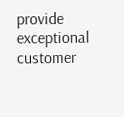provide exceptional customer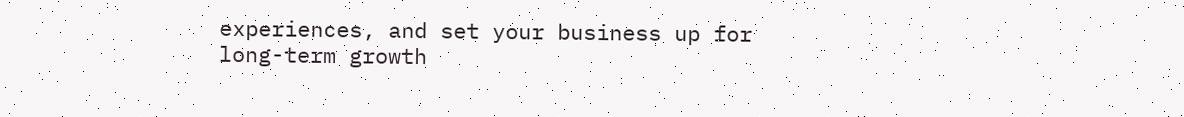experiences, and set your business up for long-term growth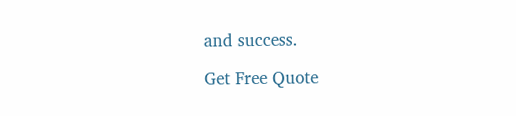and success.

Get Free Quote